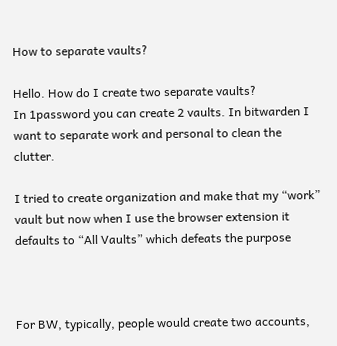How to separate vaults?

Hello. How do I create two separate vaults?
In 1password you can create 2 vaults. In bitwarden I want to separate work and personal to clean the clutter.

I tried to create organization and make that my “work” vault but now when I use the browser extension it defaults to “All Vaults” which defeats the purpose



For BW, typically, people would create two accounts,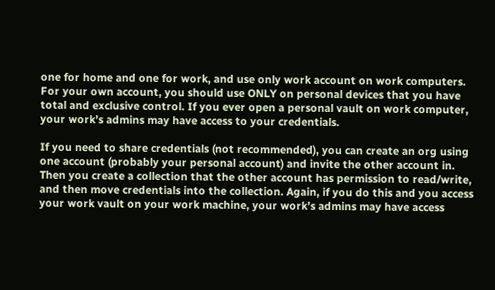one for home and one for work, and use only work account on work computers. For your own account, you should use ONLY on personal devices that you have total and exclusive control. If you ever open a personal vault on work computer, your work’s admins may have access to your credentials.

If you need to share credentials (not recommended), you can create an org using one account (probably your personal account) and invite the other account in. Then you create a collection that the other account has permission to read/write, and then move credentials into the collection. Again, if you do this and you access your work vault on your work machine, your work’s admins may have access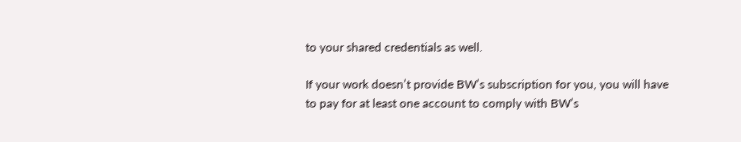to your shared credentials as well.

If your work doesn’t provide BW’s subscription for you, you will have to pay for at least one account to comply with BW’s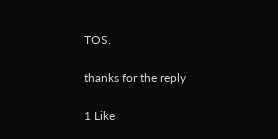TOS.

thanks for the reply

1 Like